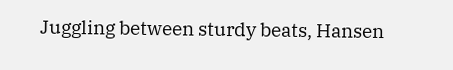Juggling between sturdy beats, Hansen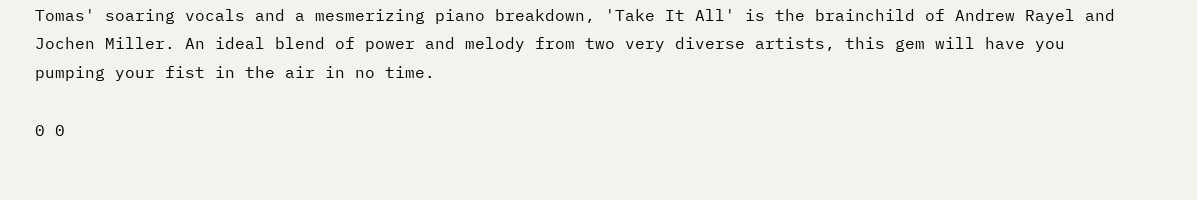Tomas' soaring vocals and a mesmerizing piano breakdown, 'Take It All' is the brainchild of Andrew Rayel and Jochen Miller. An ideal blend of power and melody from two very diverse artists, this gem will have you pumping your fist in the air in no time.

0 0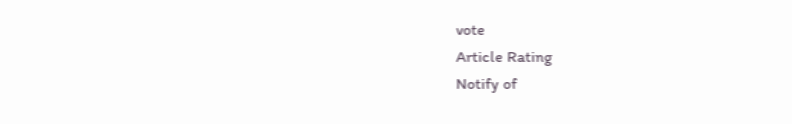vote
Article Rating
Notify of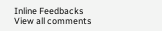Inline Feedbacks
View all comments